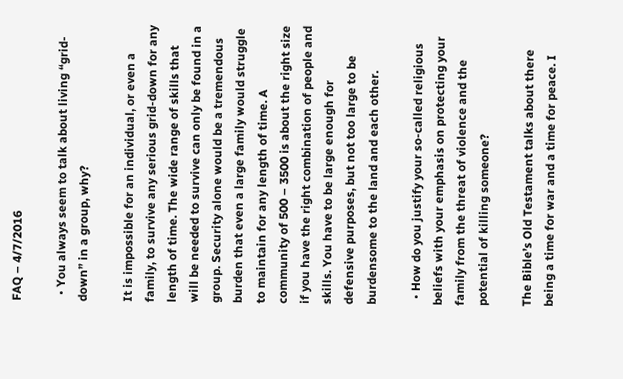FAQ – 4/7/2016

  • You always seem to talk about living “grid-down” in a group, why?

It is impossible for an individual, or even a family, to survive any serious grid-down for any length of time. The wide range of skills that will be needed to survive can only be found in a group. Security alone would be a tremendous burden that even a large family would struggle to maintain for any length of time. A community of 500 – 3500 is about the right size if you have the right combination of people and skills. You have to be large enough for defensive purposes, but not too large to be burdensome to the land and each other.

  • How do you justify your so-called religious beliefs with your emphasis on protecting your family from the threat of violence and the potential of killing someone?

The Bible’s Old Testament talks about there being a time for war and a time for peace. I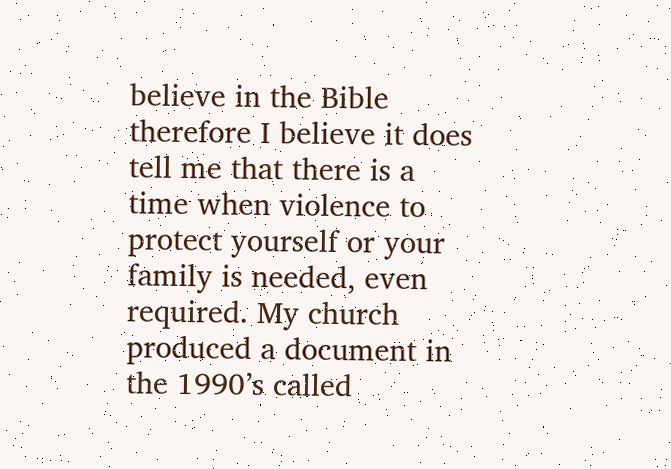believe in the Bible therefore I believe it does tell me that there is a time when violence to protect yourself or your family is needed, even required. My church produced a document in the 1990’s called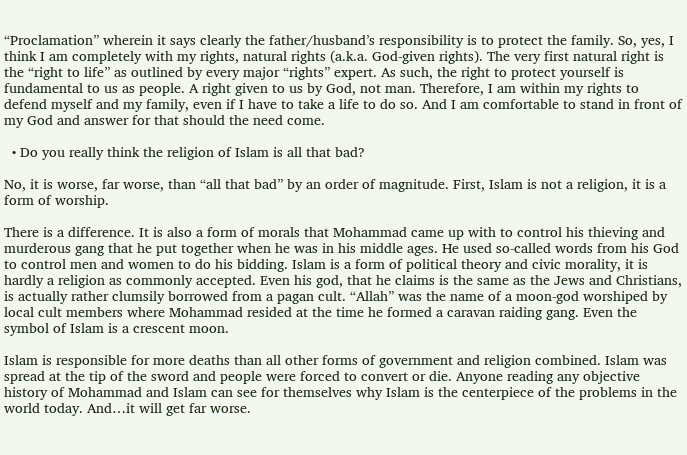“Proclamation” wherein it says clearly the father/husband’s responsibility is to protect the family. So, yes, I think I am completely with my rights, natural rights (a.k.a. God-given rights). The very first natural right is the “right to life” as outlined by every major “rights” expert. As such, the right to protect yourself is fundamental to us as people. A right given to us by God, not man. Therefore, I am within my rights to defend myself and my family, even if I have to take a life to do so. And I am comfortable to stand in front of my God and answer for that should the need come.

  • Do you really think the religion of Islam is all that bad?

No, it is worse, far worse, than “all that bad” by an order of magnitude. First, Islam is not a religion, it is a form of worship.

There is a difference. It is also a form of morals that Mohammad came up with to control his thieving and murderous gang that he put together when he was in his middle ages. He used so-called words from his God to control men and women to do his bidding. Islam is a form of political theory and civic morality, it is hardly a religion as commonly accepted. Even his god, that he claims is the same as the Jews and Christians, is actually rather clumsily borrowed from a pagan cult. “Allah” was the name of a moon-god worshiped by local cult members where Mohammad resided at the time he formed a caravan raiding gang. Even the symbol of Islam is a crescent moon.

Islam is responsible for more deaths than all other forms of government and religion combined. Islam was spread at the tip of the sword and people were forced to convert or die. Anyone reading any objective history of Mohammad and Islam can see for themselves why Islam is the centerpiece of the problems in the world today. And…it will get far worse.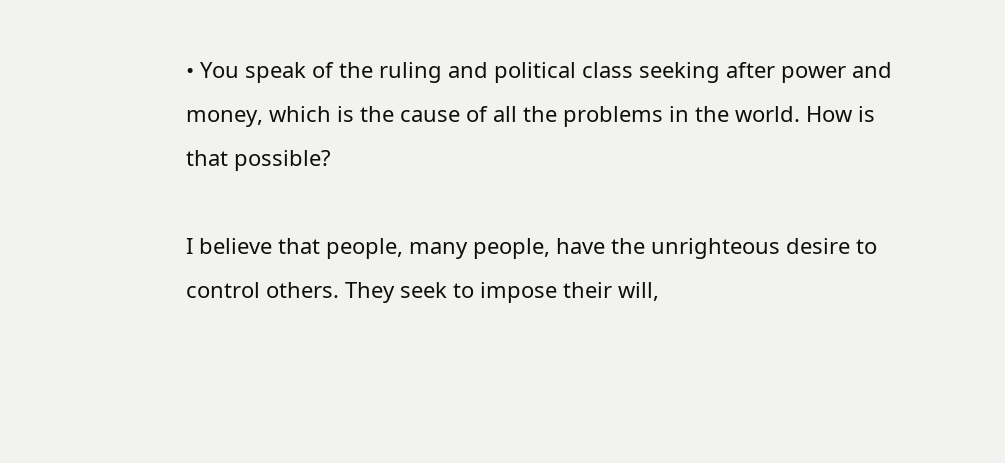• You speak of the ruling and political class seeking after power and money, which is the cause of all the problems in the world. How is that possible?

I believe that people, many people, have the unrighteous desire to control others. They seek to impose their will,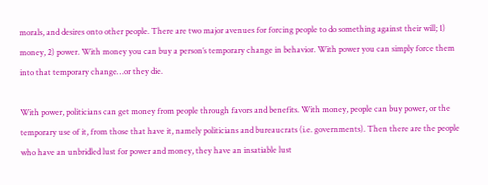morals, and desires onto other people. There are two major avenues for forcing people to do something against their will; 1) money, 2) power. With money you can buy a person’s temporary change in behavior. With power you can simply force them into that temporary change…or they die.

With power, politicians can get money from people through favors and benefits. With money, people can buy power, or the temporary use of it, from those that have it, namely politicians and bureaucrats (i.e. governments). Then there are the people who have an unbridled lust for power and money, they have an insatiable lust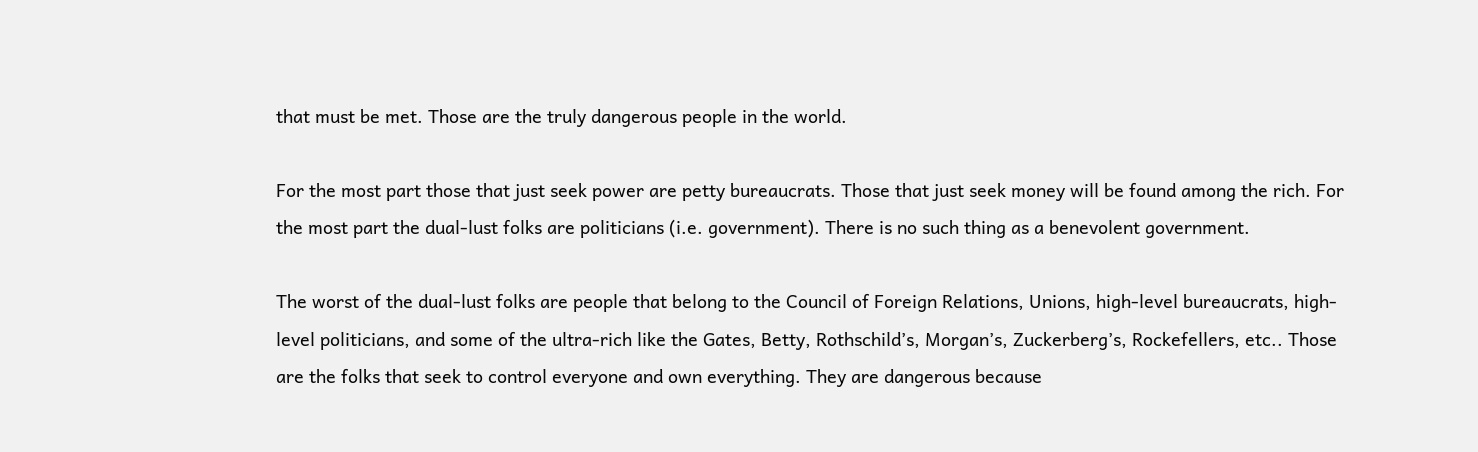that must be met. Those are the truly dangerous people in the world.

For the most part those that just seek power are petty bureaucrats. Those that just seek money will be found among the rich. For the most part the dual-lust folks are politicians (i.e. government). There is no such thing as a benevolent government.

The worst of the dual-lust folks are people that belong to the Council of Foreign Relations, Unions, high-level bureaucrats, high-level politicians, and some of the ultra-rich like the Gates, Betty, Rothschild’s, Morgan’s, Zuckerberg’s, Rockefellers, etc.. Those are the folks that seek to control everyone and own everything. They are dangerous because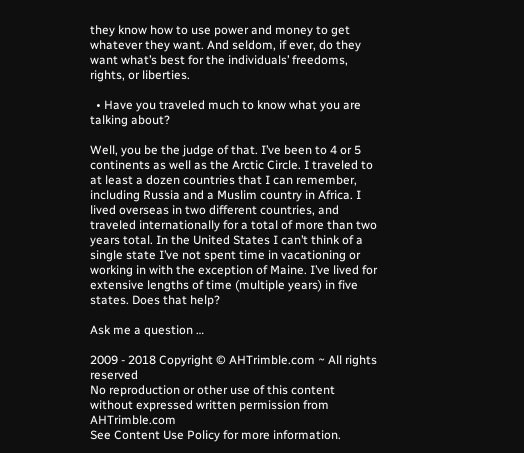they know how to use power and money to get whatever they want. And seldom, if ever, do they want what’s best for the individuals’ freedoms, rights, or liberties.

  • Have you traveled much to know what you are talking about?

Well, you be the judge of that. I’ve been to 4 or 5 continents as well as the Arctic Circle. I traveled to at least a dozen countries that I can remember, including Russia and a Muslim country in Africa. I lived overseas in two different countries, and traveled internationally for a total of more than two years total. In the United States I can’t think of a single state I’ve not spent time in vacationing or working in with the exception of Maine. I’ve lived for extensive lengths of time (multiple years) in five states. Does that help?

Ask me a question …

2009 - 2018 Copyright © AHTrimble.com ~ All rights reserved
No reproduction or other use of this content
without expressed written permission from AHTrimble.com
See Content Use Policy for more information.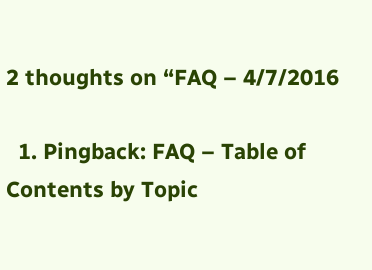2 thoughts on “FAQ – 4/7/2016

  1. Pingback: FAQ – Table of Contents by Topic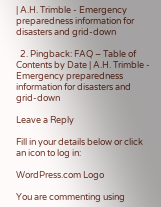| A.H. Trimble - Emergency preparedness information for disasters and grid-down

  2. Pingback: FAQ – Table of Contents by Date | A.H. Trimble - Emergency preparedness information for disasters and grid-down

Leave a Reply

Fill in your details below or click an icon to log in:

WordPress.com Logo

You are commenting using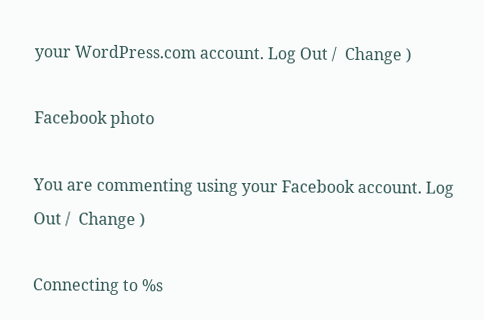your WordPress.com account. Log Out /  Change )

Facebook photo

You are commenting using your Facebook account. Log Out /  Change )

Connecting to %s